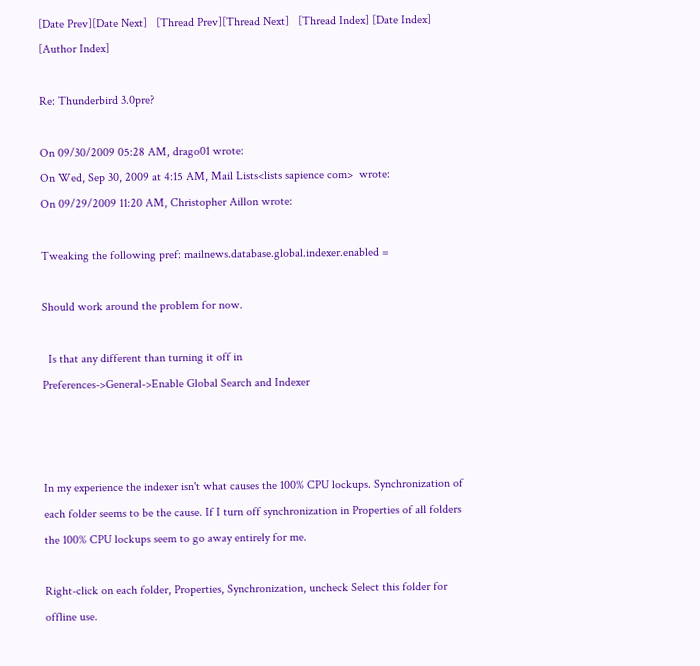[Date Prev][Date Next]   [Thread Prev][Thread Next]   [Thread Index] [Date Index] [Author Index]

Re: Thunderbird 3.0pre?

On 09/30/2009 05:28 AM, drago01 wrote:
On Wed, Sep 30, 2009 at 4:15 AM, Mail Lists<lists sapience com>  wrote:
On 09/29/2009 11:20 AM, Christopher Aillon wrote:

Tweaking the following pref: mailnews.database.global.indexer.enabled =

Should work around the problem for now.

  Is that any different than turning it off in
Preferences->General->Enable Global Search and Indexer



In my experience the indexer isn't what causes the 100% CPU lockups. Synchronization of each folder seems to be the cause. If I turn off synchronization in Properties of all folders the 100% CPU lockups seem to go away entirely for me.

Right-click on each folder, Properties, Synchronization, uncheck Select this folder for offline use.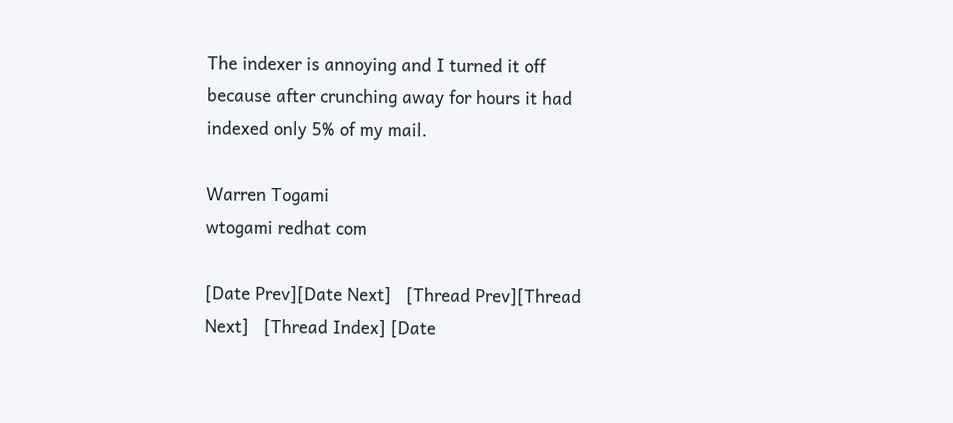The indexer is annoying and I turned it off because after crunching away for hours it had indexed only 5% of my mail.

Warren Togami
wtogami redhat com

[Date Prev][Date Next]   [Thread Prev][Thread Next]   [Thread Index] [Date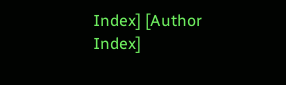Index] [Author Index]